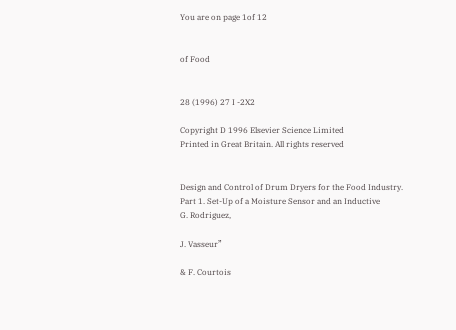You are on page 1of 12


of Food


28 (1996) 27 I -2X2

Copyright D 1996 Elsevier Science Limited
Printed in Great Britain. All rights reserved


Design and Control of Drum Dryers for the Food Industry.
Part 1. Set-Up of a Moisture Sensor and an Inductive
G. Rodriguez,

J. Vasseur”

& F. Courtois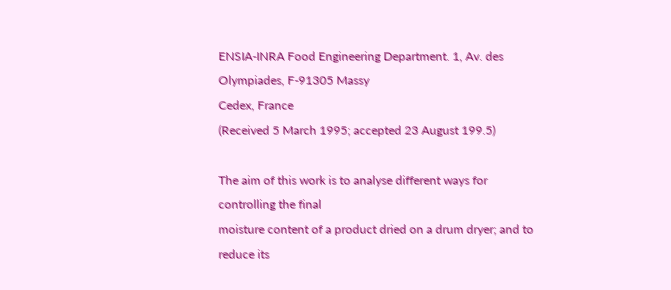ENSIA-INRA Food Engineering Department. 1, Av. des Olympiades, F-91305 Massy
Cedex, France
(Received 5 March 1995; accepted 23 August 199.5)

The aim of this work is to analyse different ways for controlling the final
moisture content of a product dried on a drum dryer; and to reduce its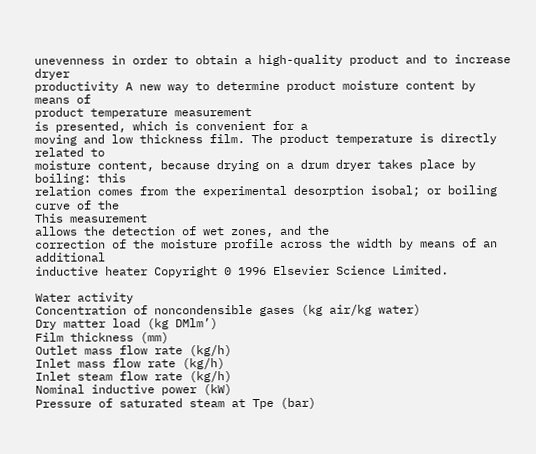unevenness in order to obtain a high-quality product and to increase dryer
productivity A new way to determine product moisture content by means of
product temperature measurement
is presented, which is convenient for a
moving and low thickness film. The product temperature is directly related to
moisture content, because drying on a drum dryer takes place by boiling: this
relation comes from the experimental desorption isobal; or boiling curve of the
This measurement
allows the detection of wet zones, and the
correction of the moisture profile across the width by means of an additional
inductive heater Copyright 0 1996 Elsevier Science Limited.

Water activity
Concentration of noncondensible gases (kg air/kg water)
Dry matter load (kg DMlm’)
Film thickness (mm)
Outlet mass flow rate (kg/h)
Inlet mass flow rate (kg/h)
Inlet steam flow rate (kg/h)
Nominal inductive power (kW)
Pressure of saturated steam at Tpe (bar)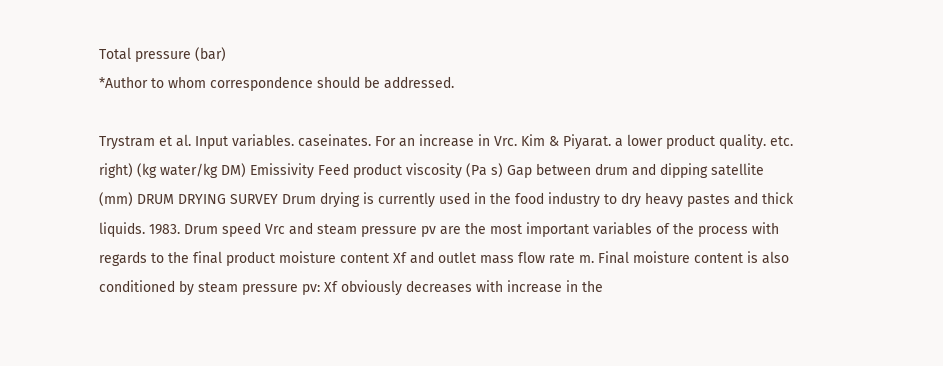Total pressure (bar)
*Author to whom correspondence should be addressed.

Trystram et al. Input variables. caseinates. For an increase in Vrc. Kim & Piyarat. a lower product quality. etc. right) (kg water/kg DM) Emissivity Feed product viscosity (Pa s) Gap between drum and dipping satellite (mm) DRUM DRYING SURVEY Drum drying is currently used in the food industry to dry heavy pastes and thick liquids. 1983. Drum speed Vrc and steam pressure pv are the most important variables of the process with regards to the final product moisture content Xf and outlet mass flow rate m. Final moisture content is also conditioned by steam pressure pv: Xf obviously decreases with increase in the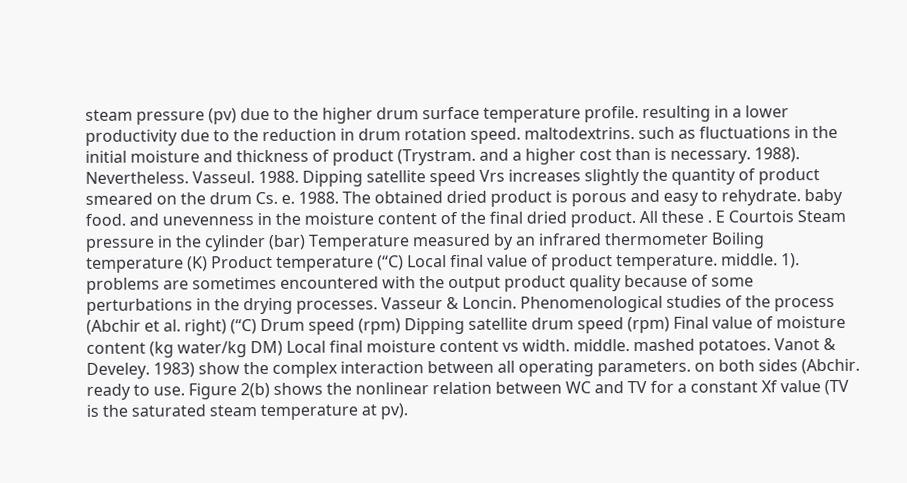steam pressure (pv) due to the higher drum surface temperature profile. resulting in a lower productivity due to the reduction in drum rotation speed. maltodextrins. such as fluctuations in the initial moisture and thickness of product (Trystram. and a higher cost than is necessary. 1988). Nevertheless. Vasseul. 1988. Dipping satellite speed Vrs increases slightly the quantity of product smeared on the drum Cs. e. 1988. The obtained dried product is porous and easy to rehydrate. baby food. and unevenness in the moisture content of the final dried product. All these . E Courtois Steam pressure in the cylinder (bar) Temperature measured by an infrared thermometer Boiling temperature (K) Product temperature (“C) Local final value of product temperature. middle. 1). problems are sometimes encountered with the output product quality because of some perturbations in the drying processes. Vasseur & Loncin. Phenomenological studies of the process (Abchir et al. right) (“C) Drum speed (rpm) Dipping satellite drum speed (rpm) Final value of moisture content (kg water/kg DM) Local final moisture content vs width. middle. mashed potatoes. Vanot & Develey. 1983) show the complex interaction between all operating parameters. on both sides (Abchir. ready to use. Figure 2(b) shows the nonlinear relation between WC and TV for a constant Xf value (TV is the saturated steam temperature at pv).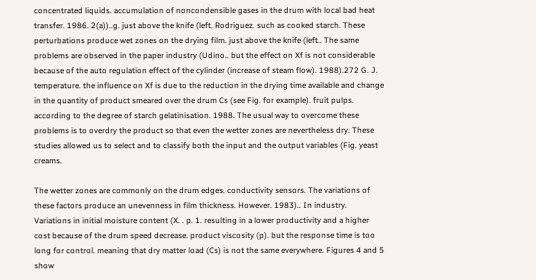concentrated liquids. accumulation of noncondensible gases in the drum with local bad heat transfer. 1986. 2(a))..g. just above the knife (left. Rodriguez. such as cooked starch. These perturbations produce wet zones on the drying film. just above the knife (left.. The same problems are observed in the paper industry (Udino.. but the effect on Xf is not considerable because of the auto regulation effect of the cylinder (increase of steam flow). 1988).272 G. J. temperature. the influence on Xf is due to the reduction in the drying time available and change in the quantity of product smeared over the drum Cs (see Fig. for example). fruit pulps. according to the degree of starch gelatinisation. 1988. The usual way to overcome these problems is to overdry the product so that even the wetter zones are nevertheless dry. These studies allowed us to select and to classify both the input and the output variables (Fig. yeast creams.

The wetter zones are commonly on the drum edges. conductivity sensors. The variations of these factors produce an unevenness in film thickness. However. 1983).. In industry. Variations in initial moisture content (X. . p. 1. resulting in a lower productivity and a higher cost because of the drum speed decrease. product viscosity (p). but the response time is too long for control. meaning that dry matter load (Cs) is not the same everywhere. Figures 4 and 5 show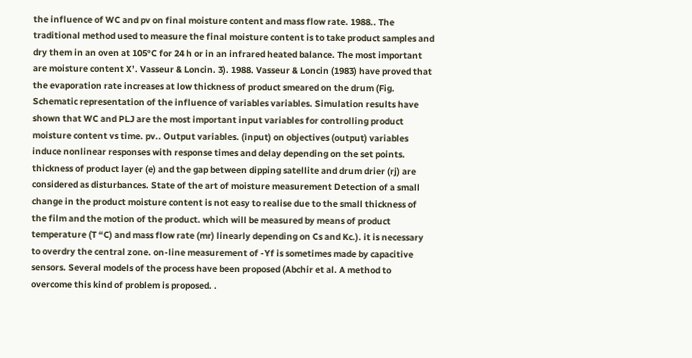the influence of WC and pv on final moisture content and mass flow rate. 1988.. The traditional method used to measure the final moisture content is to take product samples and dry them in an oven at 105°C for 24 h or in an infrared heated balance. The most important are moisture content X’. Vasseur & Loncin. 3). 1988. Vasseur & Loncin (1983) have proved that the evaporation rate increases at low thickness of product smeared on the drum (Fig. Schematic representation of the influence of variables variables. Simulation results have shown that WC and PLJ are the most important input variables for controlling product moisture content vs time. pv.. Output variables. (input) on objectives (output) variables induce nonlinear responses with response times and delay depending on the set points. thickness of product layer (e) and the gap between dipping satellite and drum drier (rj) are considered as disturbances. State of the art of moisture measurement Detection of a small change in the product moisture content is not easy to realise due to the small thickness of the film and the motion of the product. which will be measured by means of product temperature (T “C) and mass flow rate (mr) linearly depending on Cs and Kc.). it is necessary to overdry the central zone. on-line measurement of -Yf is sometimes made by capacitive sensors. Several models of the process have been proposed (Abchir et al. A method to overcome this kind of problem is proposed. .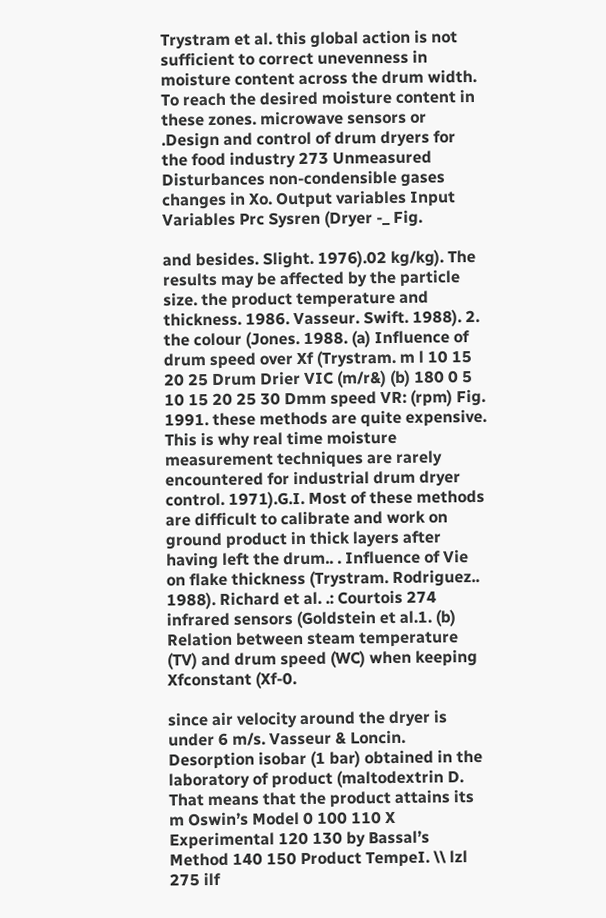Trystram et al. this global action is not sufficient to correct unevenness in moisture content across the drum width. To reach the desired moisture content in these zones. microwave sensors or .Design and control of drum dryers for the food industry 273 Unmeasured Disturbances non-condensible gases changes in Xo. Output variables Input Variables Prc Sysren (Dryer -_ Fig.

and besides. Slight. 1976).02 kg/kg). The results may be affected by the particle size. the product temperature and thickness. 1986. Vasseur. Swift. 1988). 2. the colour (Jones. 1988. (a) Influence of drum speed over Xf (Trystram. m l 10 15 20 25 Drum Drier VIC (m/r&) (b) 180 0 5 10 15 20 25 30 Dmm speed VR: (rpm) Fig. 1991. these methods are quite expensive. This is why real time moisture measurement techniques are rarely encountered for industrial drum dryer control. 1971).G.I. Most of these methods are difficult to calibrate and work on ground product in thick layers after having left the drum.. . Influence of Vie on flake thickness (Trystram. Rodriguez.. 1988). Richard et al. .: Courtois 274 infrared sensors (Goldstein et al.1. (b) Relation between steam temperature (TV) and drum speed (WC) when keeping Xfconstant (Xf-0.

since air velocity around the dryer is under 6 m/s. Vasseur & Loncin. Desorption isobar (1 bar) obtained in the laboratory of product (maltodextrin D. That means that the product attains its m Oswin’s Model 0 100 110 X Experimental 120 130 by Bassal’s Method 140 150 Product TempeI. \\ lzl 275 ilf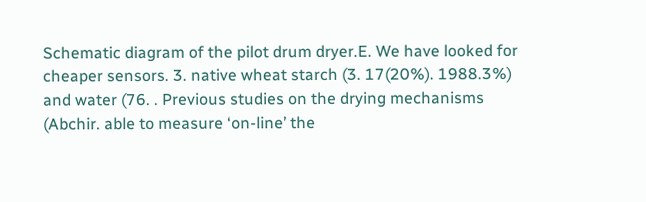Schematic diagram of the pilot drum dryer.E. We have looked for cheaper sensors. 3. native wheat starch (3. 17(20%). 1988.3%) and water (76. . Previous studies on the drying mechanisms (Abchir. able to measure ‘on-line’ the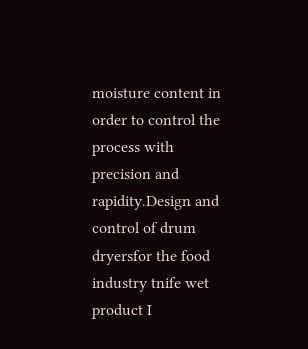moisture content in order to control the process with precision and rapidity.Design and control of drum dryersfor the food industry tnife wet product I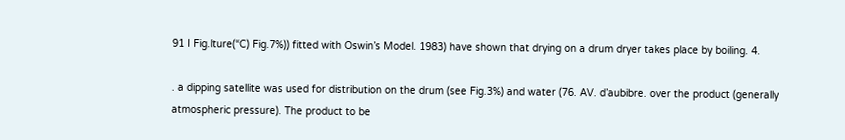91 I Fig.lture(“C) Fig.7%)) fitted with Oswin’s Model. 1983) have shown that drying on a drum dryer takes place by boiling. 4.

. a dipping satellite was used for distribution on the drum (see Fig.3%) and water (76. AV. d’aubibre. over the product (generally atmospheric pressure). The product to be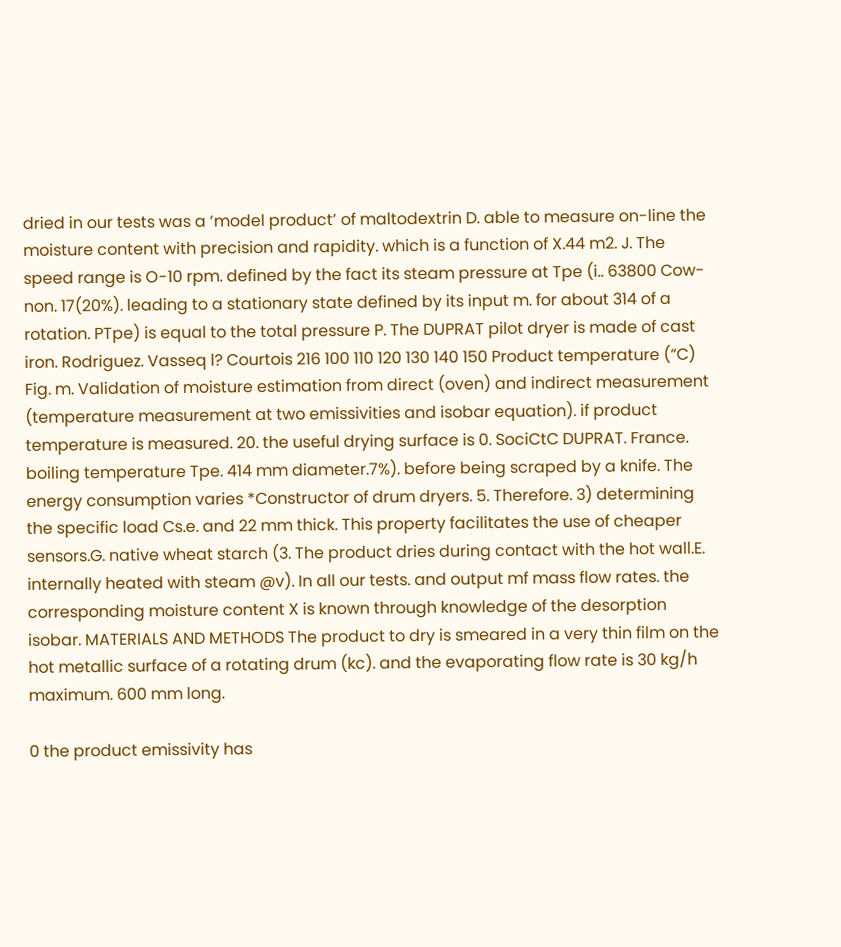dried in our tests was a ‘model product’ of maltodextrin D. able to measure on-line the moisture content with precision and rapidity. which is a function of X.44 m2. J. The speed range is O-10 rpm. defined by the fact its steam pressure at Tpe (i.. 63800 Cow-non. 17(20%). leading to a stationary state defined by its input m. for about 314 of a rotation. PTpe) is equal to the total pressure P. The DUPRAT pilot dryer is made of cast iron. Rodriguez. Vasseq l? Courtois 216 100 110 120 130 140 150 Product temperature (“C) Fig. m. Validation of moisture estimation from direct (oven) and indirect measurement (temperature measurement at two emissivities and isobar equation). if product temperature is measured. 20. the useful drying surface is 0. SociCtC DUPRAT. France. boiling temperature Tpe. 414 mm diameter.7%). before being scraped by a knife. The energy consumption varies *Constructor of drum dryers. 5. Therefore. 3) determining the specific load Cs.e. and 22 mm thick. This property facilitates the use of cheaper sensors.G. native wheat starch (3. The product dries during contact with the hot wall.E. internally heated with steam @v). In all our tests. and output mf mass flow rates. the corresponding moisture content X is known through knowledge of the desorption isobar. MATERIALS AND METHODS The product to dry is smeared in a very thin film on the hot metallic surface of a rotating drum (kc). and the evaporating flow rate is 30 kg/h maximum. 600 mm long.

0 the product emissivity has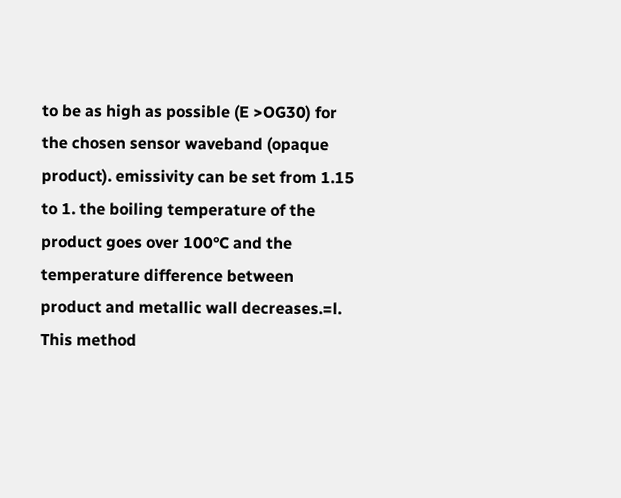to be as high as possible (E >OG30) for the chosen sensor waveband (opaque product). emissivity can be set from 1.15 to 1. the boiling temperature of the product goes over 100°C and the temperature difference between product and metallic wall decreases.=l. This method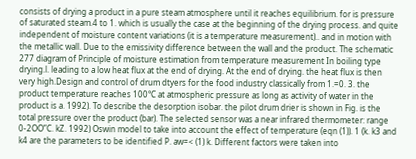consists of drying a product in a pure steam atmosphere until it reaches equilibrium. for is pressure of saturated steam.4 to 1. which is usually the case at the beginning of the drying process. and quite independent of moisture content variations (it is a temperature measurement).. and in motion with the metallic wall. Due to the emissivity difference between the wall and the product. The schematic 277 diagram of Principle of moisture estimation from temperature measurement In boiling type drying.l. leading to a low heat flux at the end of drying. At the end of drying. the heat flux is then very high.Design and control of drum dtyers for the food industry classically from 1.=0. 3. the product temperature reaches 100°C at atmospheric pressure as long as activity of water in the product is a. 1992). To describe the desorption isobar. the pilot drum drier is shown in Fig. is the total pressure over the product (bar). The selected sensor was a near infrared thermometer: range 0-2OO”C. kZ. 1992) Oswin model to take into account the effect of temperature (eqn (1)). 1 (k. k3 and k4 are the parameters to be identified P. aw=< (1) k. Different factors were taken into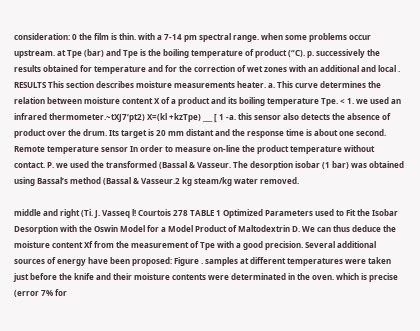consideration: 0 the film is thin. with a 7-14 pm spectral range. when some problems occur upstream. at Tpe (bar) and Tpe is the boiling temperature of product (“C). p. successively the results obtained for temperature and for the correction of wet zones with an additional and local . RESULTS This section describes moisture measurements heater. a. This curve determines the relation between moisture content X of a product and its boiling temperature Tpe. < 1. we used an infrared thermometer.~tXJ7‘pt2) X=(kl +kzTpe) ___ [ 1 -a. this sensor also detects the absence of product over the drum. Its target is 20 mm distant and the response time is about one second. Remote temperature sensor In order to measure on-line the product temperature without contact. P. we used the transformed (Bassal & Vasseur. The desorption isobar (1 bar) was obtained using Bassal’s method (Bassal & Vasseur.2 kg steam/kg water removed.

middle and right (Ti. J. Vasseq l! Courtois 278 TABLE 1 Optimized Parameters used to Fit the Isobar Desorption with the Oswin Model for a Model Product of Maltodextrin D. We can thus deduce the moisture content Xf from the measurement of Tpe with a good precision. Several additional sources of energy have been proposed: Figure . samples at different temperatures were taken just before the knife and their moisture contents were determinated in the oven. which is precise (error 7% for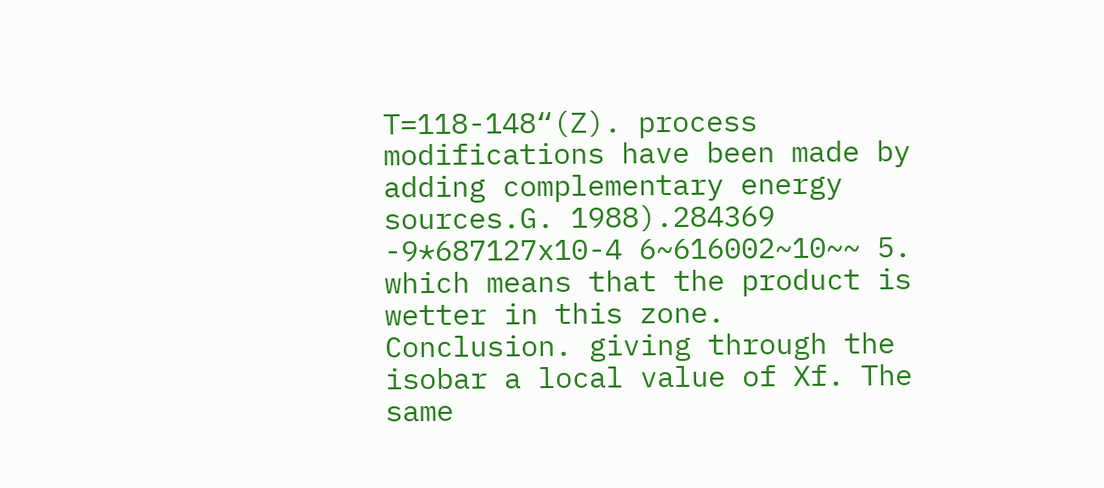T=118-148“(Z). process modifications have been made by adding complementary energy sources.G. 1988).284369 -9*687127x10-4 6~616002~10~~ 5. which means that the product is wetter in this zone. Conclusion. giving through the isobar a local value of Xf. The same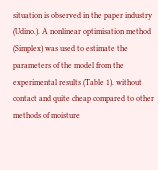situation is observed in the paper industry (Udino.). A nonlinear optimisation method (Simplex) was used to estimate the parameters of the model from the experimental results (Table 1). without contact and quite cheap compared to other methods of moisture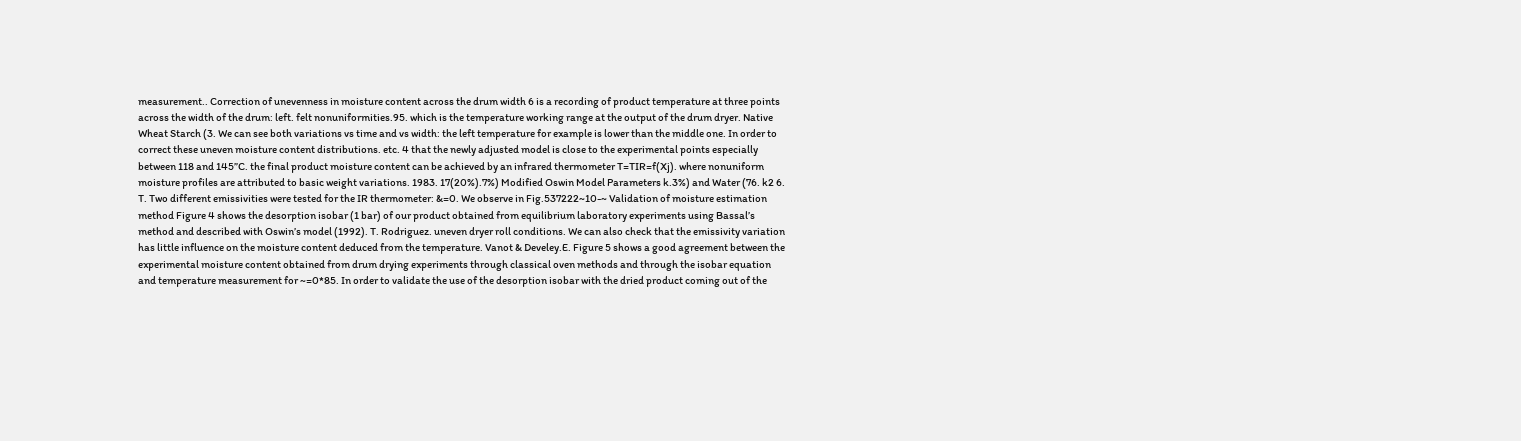measurement.. Correction of unevenness in moisture content across the drum width 6 is a recording of product temperature at three points across the width of the drum: left. felt nonuniformities.95. which is the temperature working range at the output of the drum dryer. Native Wheat Starch (3. We can see both variations vs time and vs width: the left temperature for example is lower than the middle one. In order to correct these uneven moisture content distributions. etc. 4 that the newly adjusted model is close to the experimental points especially between 118 and 145”C. the final product moisture content can be achieved by an infrared thermometer T=TIR=f(Xj). where nonuniform moisture profiles are attributed to basic weight variations. 1983. 17(20%).7%) Modified Oswin Model Parameters k.3%) and Water (76. k2 6. T. Two different emissivities were tested for the IR thermometer: &=0. We observe in Fig.537222~10-~ Validation of moisture estimation method Figure 4 shows the desorption isobar (1 bar) of our product obtained from equilibrium laboratory experiments using Bassal’s method and described with Oswin’s model (1992). T. Rodriguez. uneven dryer roll conditions. We can also check that the emissivity variation has little influence on the moisture content deduced from the temperature. Vanot & Develey.E. Figure 5 shows a good agreement between the experimental moisture content obtained from drum drying experiments through classical oven methods and through the isobar equation and temperature measurement for ~=0*85. In order to validate the use of the desorption isobar with the dried product coming out of the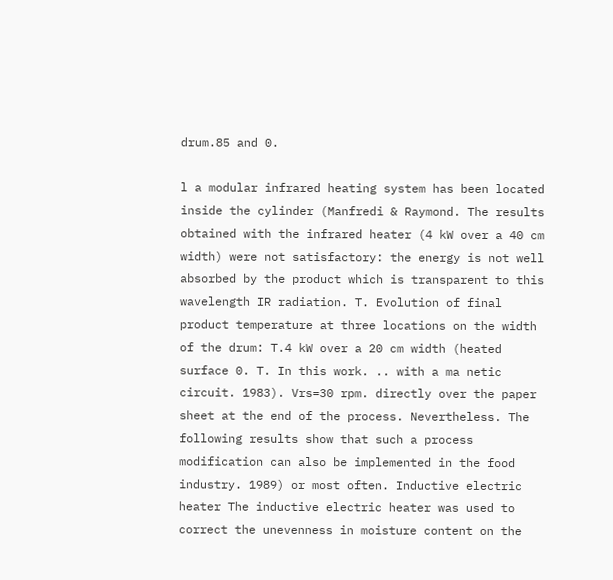drum.85 and 0.

l a modular infrared heating system has been located inside the cylinder (Manfredi & Raymond. The results obtained with the infrared heater (4 kW over a 40 cm width) were not satisfactory: the energy is not well absorbed by the product which is transparent to this wavelength IR radiation. T. Evolution of final product temperature at three locations on the width of the drum: T.4 kW over a 20 cm width (heated surface 0. T. In this work. .. with a ma netic circuit. 1983). Vrs=30 rpm. directly over the paper sheet at the end of the process. Nevertheless. The following results show that such a process modification can also be implemented in the food industry. 1989) or most often. Inductive electric heater The inductive electric heater was used to correct the unevenness in moisture content on the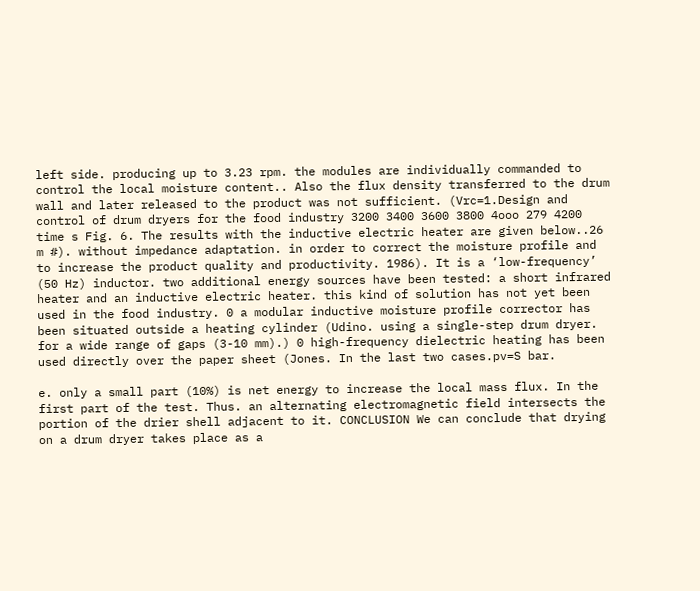left side. producing up to 3.23 rpm. the modules are individually commanded to control the local moisture content.. Also the flux density transferred to the drum wall and later released to the product was not sufficient. (Vrc=1.Design and control of drum dryers for the food industry 3200 3400 3600 3800 4ooo 279 4200 time s Fig. 6. The results with the inductive electric heater are given below..26 m #). without impedance adaptation. in order to correct the moisture profile and to increase the product quality and productivity. 1986). It is a ‘low-frequency’ (50 Hz) inductor. two additional energy sources have been tested: a short infrared heater and an inductive electric heater. this kind of solution has not yet been used in the food industry. 0 a modular inductive moisture profile corrector has been situated outside a heating cylinder (Udino. using a single-step drum dryer. for a wide range of gaps (3-10 mm).) 0 high-frequency dielectric heating has been used directly over the paper sheet (Jones. In the last two cases.pv=S bar.

e. only a small part (10%) is net energy to increase the local mass flux. In the first part of the test. Thus. an alternating electromagnetic field intersects the portion of the drier shell adjacent to it. CONCLUSION We can conclude that drying on a drum dryer takes place as a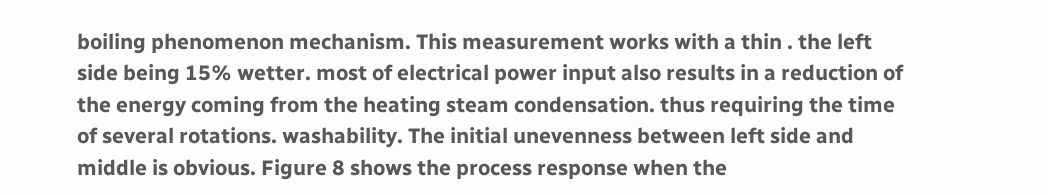boiling phenomenon mechanism. This measurement works with a thin . the left side being 15% wetter. most of electrical power input also results in a reduction of the energy coming from the heating steam condensation. thus requiring the time of several rotations. washability. The initial unevenness between left side and middle is obvious. Figure 8 shows the process response when the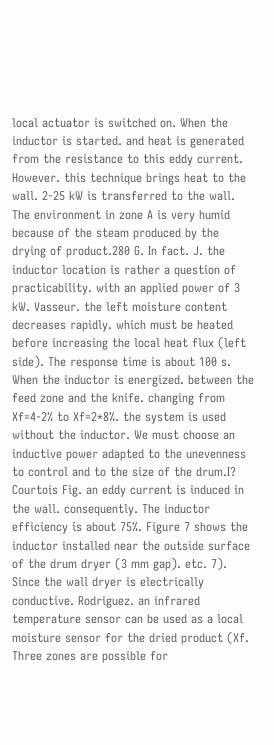local actuator is switched on. When the inductor is started. and heat is generated from the resistance to this eddy current. However. this technique brings heat to the wall. 2-25 kW is transferred to the wall. The environment in zone A is very humid because of the steam produced by the drying of product.280 G. In fact. J. the inductor location is rather a question of practicability. with an applied power of 3 kW. Vasseur. the left moisture content decreases rapidly. which must be heated before increasing the local heat flux (left side). The response time is about 100 s. When the inductor is energized. between the feed zone and the knife. changing from Xf=4-2% to Xf=2*8%. the system is used without the inductor. We must choose an inductive power adapted to the unevenness to control and to the size of the drum.I? Courtois Fig. an eddy current is induced in the wall. consequently. The inductor efficiency is about 75%. Figure 7 shows the inductor installed near the outside surface of the drum dryer (3 mm gap). etc. 7). Since the wall dryer is electrically conductive. Rodriguez. an infrared temperature sensor can be used as a local moisture sensor for the dried product (Xf. Three zones are possible for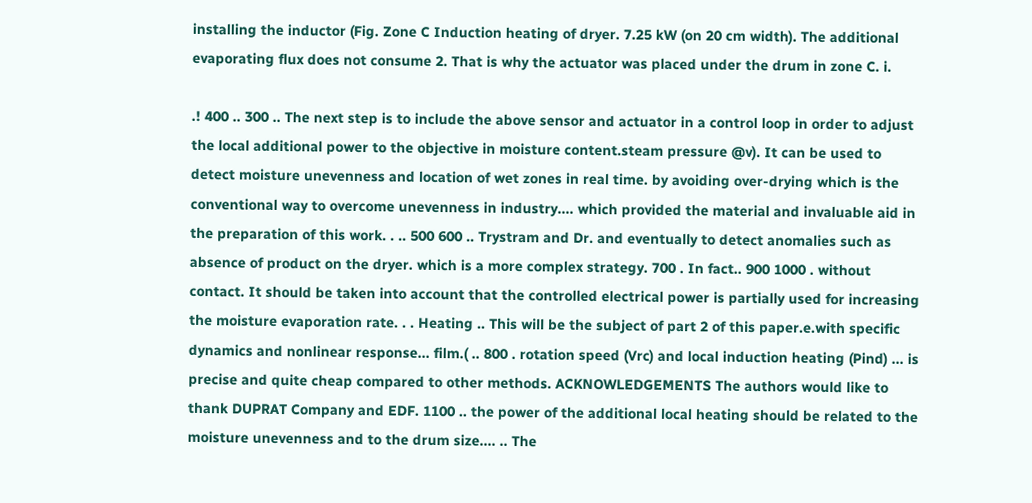installing the inductor (Fig. Zone C Induction heating of dryer. 7.25 kW (on 20 cm width). The additional evaporating flux does not consume 2. That is why the actuator was placed under the drum in zone C. i.

.! 400 .. 300 .. The next step is to include the above sensor and actuator in a control loop in order to adjust the local additional power to the objective in moisture content.steam pressure @v). It can be used to detect moisture unevenness and location of wet zones in real time. by avoiding over-drying which is the conventional way to overcome unevenness in industry.... which provided the material and invaluable aid in the preparation of this work. . .. 500 600 .. Trystram and Dr. and eventually to detect anomalies such as absence of product on the dryer. which is a more complex strategy. 700 . In fact.. 900 1000 . without contact. It should be taken into account that the controlled electrical power is partially used for increasing the moisture evaporation rate. . . Heating .. This will be the subject of part 2 of this paper.e.with specific dynamics and nonlinear response... film.( .. 800 . rotation speed (Vrc) and local induction heating (Pind) ... is precise and quite cheap compared to other methods. ACKNOWLEDGEMENTS The authors would like to thank DUPRAT Company and EDF. 1100 .. the power of the additional local heating should be related to the moisture unevenness and to the drum size.... .. The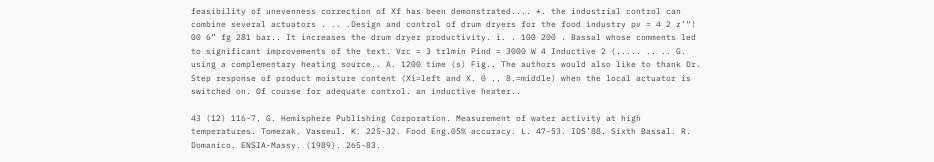feasibility of unevenness correction of Xf has been demonstrated.... *. the industrial control can combine several actuators . .. .Design and control of drum dryers for the food industry pv = 4 2 z’“! 00 6” fg 281 bar.. It increases the drum dryer productivity. i. . 100 200 . Bassal whose comments led to significant improvements of the text. Vrc = 3 trlmin Pind = 3000 W 4 Inductive 2 (..... .. .. G. using a complementary heating source.. A. 1200 time (s) Fig.. The authors would also like to thank Dr. Step response of product moisture content (Xi=left and X. 0 .. 8.=middle) when the local actuator is switched on. Of course for adequate control. an inductive heater..

43 (12) 116-7. G. Hemisphere Publishing Corporation. Measurement of water activity at high temperatures. Tomezak. Vasseul. K. 225-32. Food Eng.05% accuracy. L. 47-53. IDS’88. Sixth Bassal. R. Domanico. ENSIA-Massy. (1989). 265-83.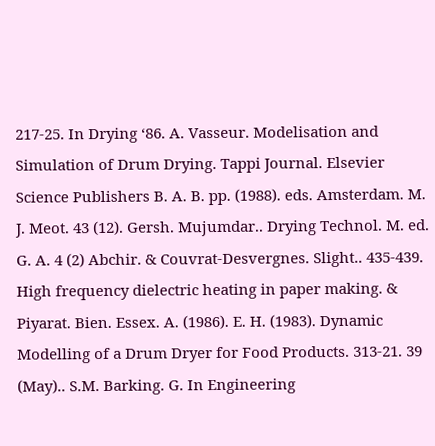217-25. In Drying ‘86. A. Vasseur. Modelisation and Simulation of Drum Drying. Tappi Journal. Elsevier Science Publishers B. A. B. pp. (1988). eds. Amsterdam. M. J. Meot. 43 (12). Gersh. Mujumdar.. Drying Technol. M. ed. G. A. 4 (2) Abchir. & Couvrat-Desvergnes. Slight.. 435-439. High frequency dielectric heating in paper making. & Piyarat. Bien. Essex. A. (1986). E. H. (1983). Dynamic Modelling of a Drum Dryer for Food Products. 313-21. 39 (May).. S.M. Barking. G. In Engineering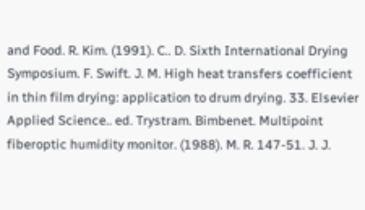and Food. R. Kim. (1991). C.. D. Sixth International Drying Symposium. F. Swift. J. M. High heat transfers coefficient in thin film drying: application to drum drying. 33. Elsevier Applied Science.. ed. Trystram. Bimbenet. Multipoint fiberoptic humidity monitor. (1988). M. R. 147-51. J. J.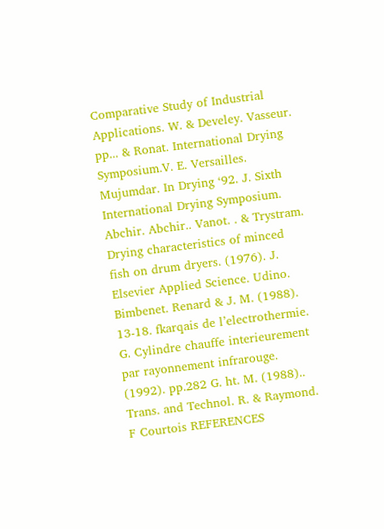Comparative Study of Industrial Applications. W. & Develey. Vasseur. pp... & Ronat. International Drying Symposium.V. E. Versailles. Mujumdar. In Drying ‘92. J. Sixth International Drying Symposium. Abchir. Abchir.. Vanot. . & Trystram. Drying characteristics of minced fish on drum dryers. (1976). J. Elsevier Applied Science. Udino. Bimbenet. Renard & J. M. (1988). 13-18. fkarqais de l’electrothermie. G. Cylindre chauffe interieurement par rayonnement infrarouge. (1992). pp.282 G. ht. M. (1988).. Trans. and Technol. R. & Raymond. F Courtois REFERENCES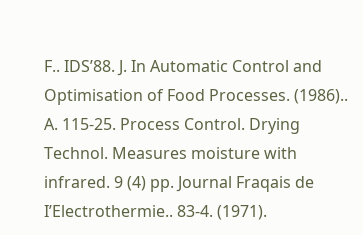F.. IDS’88. J. In Automatic Control and Optimisation of Food Processes. (1986).. A. 115-25. Process Control. Drying Technol. Measures moisture with infrared. 9 (4) pp. Journal Fraqais de I’Electrothermie.. 83-4. (1971).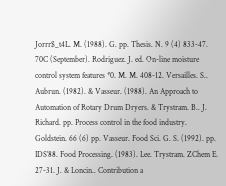Jorrr$_t4L. M. (1988). G. pp. Thesis. N. 9 (4) 833-47. 70C (September). Rodriguez. J. ed. On-line moisture control system features *0. M. M. 408-12. Versailles. S.. Aubrun. (1982). & Vasseur. (1988). An Approach to Automation of Rotary Drum Dryers. & Trystram. B.. J. Richard. pp. Process control in the food industry. Goldstein. 66 (6) pp. Vasseur. Food Sci. G. S. (1992). pp. IDS’88. Food Processing. (1983). Lee. Trystram. ZChem E. 27-31. J. & Loncin.. Contribution a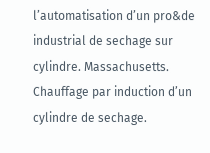l’automatisation d’un pro&de industrial de sechage sur cylindre. Massachusetts. Chauffage par induction d’un cylindre de sechage.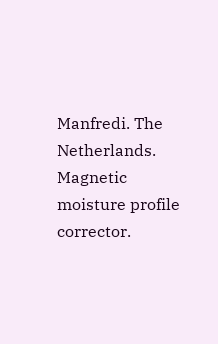Manfredi. The Netherlands. Magnetic moisture profile corrector.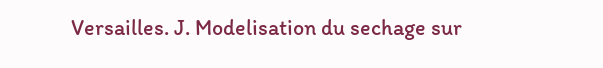Versailles. J. Modelisation du sechage sur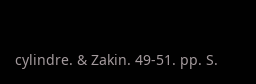cylindre. & Zakin. 49-51. pp. S.